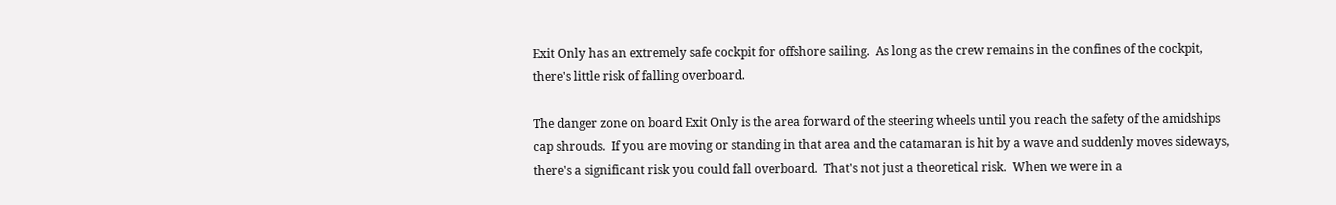Exit Only has an extremely safe cockpit for offshore sailing.  As long as the crew remains in the confines of the cockpit, there's little risk of falling overboard.

The danger zone on board Exit Only is the area forward of the steering wheels until you reach the safety of the amidships cap shrouds.  If you are moving or standing in that area and the catamaran is hit by a wave and suddenly moves sideways, there's a significant risk you could fall overboard.  That's not just a theoretical risk.  When we were in a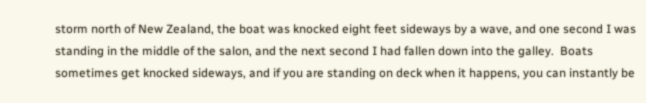storm north of New Zealand, the boat was knocked eight feet sideways by a wave, and one second I was standing in the middle of the salon, and the next second I had fallen down into the galley.  Boats sometimes get knocked sideways, and if you are standing on deck when it happens, you can instantly be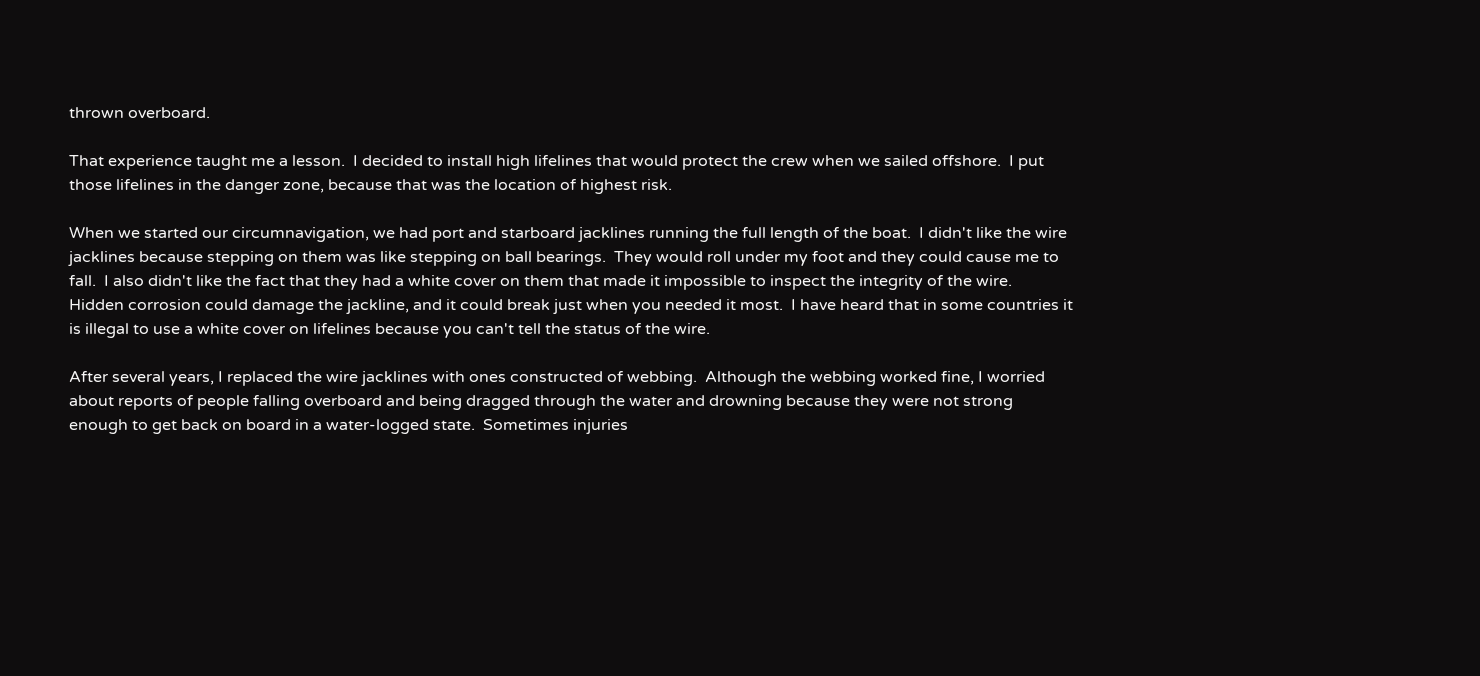thrown overboard.

That experience taught me a lesson.  I decided to install high lifelines that would protect the crew when we sailed offshore.  I put those lifelines in the danger zone, because that was the location of highest risk.

When we started our circumnavigation, we had port and starboard jacklines running the full length of the boat.  I didn't like the wire jacklines because stepping on them was like stepping on ball bearings.  They would roll under my foot and they could cause me to fall.  I also didn't like the fact that they had a white cover on them that made it impossible to inspect the integrity of the wire.  Hidden corrosion could damage the jackline, and it could break just when you needed it most.  I have heard that in some countries it is illegal to use a white cover on lifelines because you can't tell the status of the wire.

After several years, I replaced the wire jacklines with ones constructed of webbing.  Although the webbing worked fine, I worried about reports of people falling overboard and being dragged through the water and drowning because they were not strong enough to get back on board in a water-logged state.  Sometimes injuries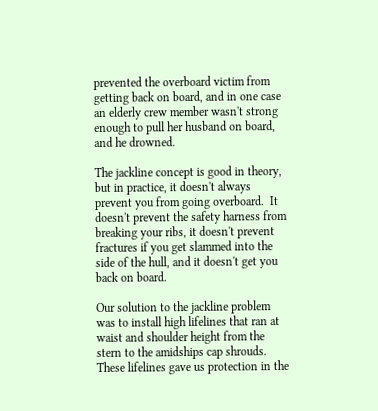prevented the overboard victim from getting back on board, and in one case an elderly crew member wasn't strong enough to pull her husband on board, and he drowned.

The jackline concept is good in theory, but in practice, it doesn't always prevent you from going overboard.  It doesn't prevent the safety harness from breaking your ribs, it doesn't prevent fractures if you get slammed into the side of the hull, and it doesn't get you back on board.

Our solution to the jackline problem was to install high lifelines that ran at waist and shoulder height from the stern to the amidships cap shrouds.  These lifelines gave us protection in the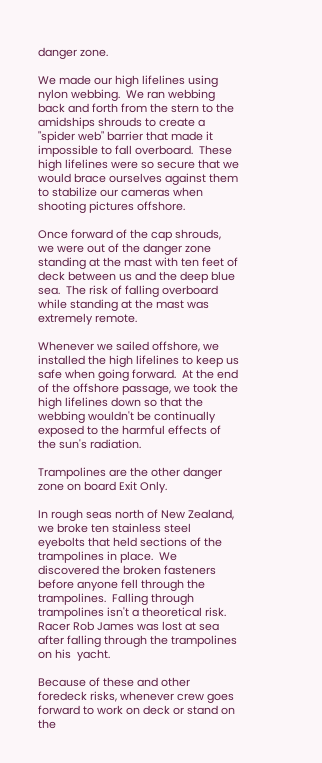danger zone.

We made our high lifelines using nylon webbing.  We ran webbing back and forth from the stern to the amidships shrouds to create a "spider web" barrier that made it impossible to fall overboard.  These high lifelines were so secure that we would brace ourselves against them to stabilize our cameras when shooting pictures offshore.

Once forward of the cap shrouds, we were out of the danger zone standing at the mast with ten feet of deck between us and the deep blue sea.  The risk of falling overboard while standing at the mast was extremely remote.

Whenever we sailed offshore, we installed the high lifelines to keep us safe when going forward.  At the end of the offshore passage, we took the high lifelines down so that the webbing wouldn't be continually exposed to the harmful effects of the sun's radiation.

Trampolines are the other danger zone on board Exit Only.

In rough seas north of New Zealand, we broke ten stainless steel eyebolts that held sections of the trampolines in place.  We discovered the broken fasteners before anyone fell through the trampolines.  Falling through trampolines isn't a theoretical risk.  Racer Rob James was lost at sea after falling through the trampolines on his  yacht.

Because of these and other foredeck risks, whenever crew goes forward to work on deck or stand on the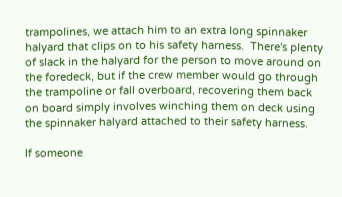trampolines, we attach him to an extra long spinnaker halyard that clips on to his safety harness.  There's plenty of slack in the halyard for the person to move around on the foredeck, but if the crew member would go through the trampoline or fall overboard, recovering them back on board simply involves winching them on deck using the spinnaker halyard attached to their safety harness.

If someone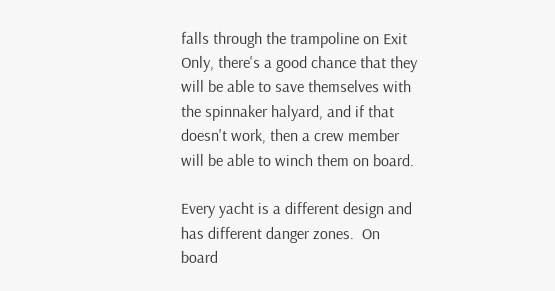falls through the trampoline on Exit Only, there's a good chance that they will be able to save themselves with the spinnaker halyard, and if that doesn't work, then a crew member will be able to winch them on board.

Every yacht is a different design and has different danger zones.  On board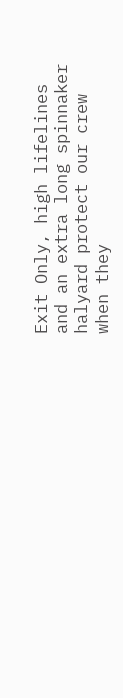Exit Only, high lifelines and an extra long spinnaker halyard protect our crew when they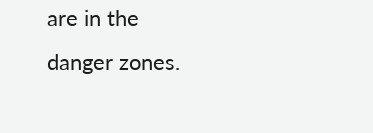are in the danger zones.